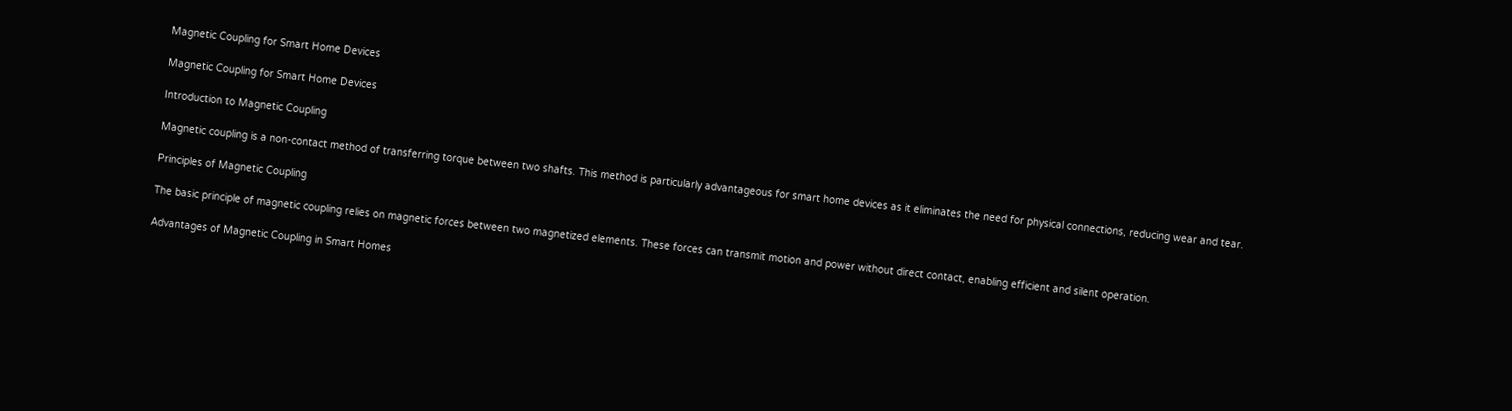Magnetic Coupling for Smart Home Devices

Magnetic Coupling for Smart Home Devices

Introduction to Magnetic Coupling

Magnetic coupling is a non-contact method of transferring torque between two shafts. This method is particularly advantageous for smart home devices as it eliminates the need for physical connections, reducing wear and tear.

Principles of Magnetic Coupling

The basic principle of magnetic coupling relies on magnetic forces between two magnetized elements. These forces can transmit motion and power without direct contact, enabling efficient and silent operation.

Advantages of Magnetic Coupling in Smart Homes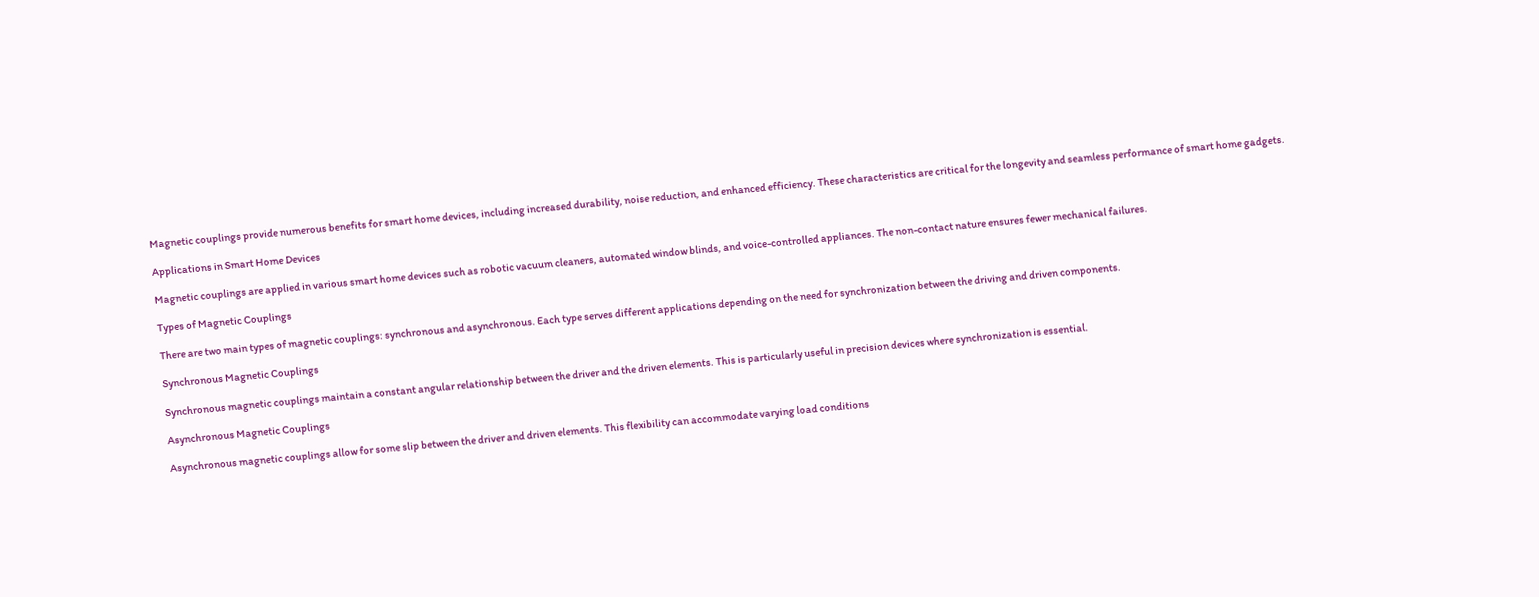Magnetic couplings provide numerous benefits for smart home devices, including increased durability, noise reduction, and enhanced efficiency. These characteristics are critical for the longevity and seamless performance of smart home gadgets.

Applications in Smart Home Devices

Magnetic couplings are applied in various smart home devices such as robotic vacuum cleaners, automated window blinds, and voice-controlled appliances. The non-contact nature ensures fewer mechanical failures.

Types of Magnetic Couplings

There are two main types of magnetic couplings: synchronous and asynchronous. Each type serves different applications depending on the need for synchronization between the driving and driven components.

Synchronous Magnetic Couplings

Synchronous magnetic couplings maintain a constant angular relationship between the driver and the driven elements. This is particularly useful in precision devices where synchronization is essential.

Asynchronous Magnetic Couplings

Asynchronous magnetic couplings allow for some slip between the driver and driven elements. This flexibility can accommodate varying load conditions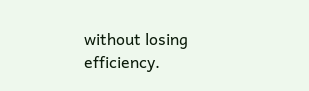without losing efficiency.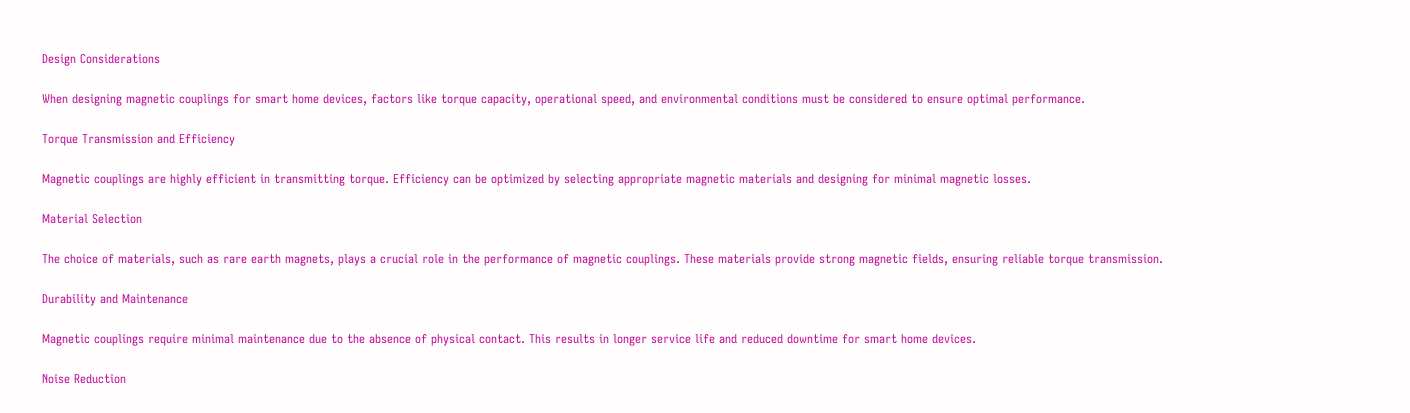Design Considerations

When designing magnetic couplings for smart home devices, factors like torque capacity, operational speed, and environmental conditions must be considered to ensure optimal performance.

Torque Transmission and Efficiency

Magnetic couplings are highly efficient in transmitting torque. Efficiency can be optimized by selecting appropriate magnetic materials and designing for minimal magnetic losses.

Material Selection

The choice of materials, such as rare earth magnets, plays a crucial role in the performance of magnetic couplings. These materials provide strong magnetic fields, ensuring reliable torque transmission.

Durability and Maintenance

Magnetic couplings require minimal maintenance due to the absence of physical contact. This results in longer service life and reduced downtime for smart home devices.

Noise Reduction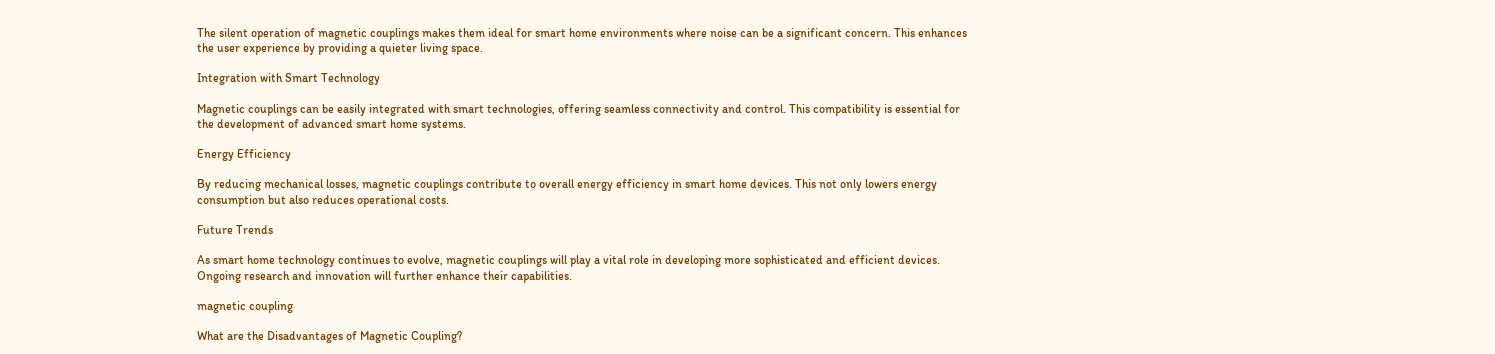The silent operation of magnetic couplings makes them ideal for smart home environments where noise can be a significant concern. This enhances the user experience by providing a quieter living space.

Integration with Smart Technology

Magnetic couplings can be easily integrated with smart technologies, offering seamless connectivity and control. This compatibility is essential for the development of advanced smart home systems.

Energy Efficiency

By reducing mechanical losses, magnetic couplings contribute to overall energy efficiency in smart home devices. This not only lowers energy consumption but also reduces operational costs.

Future Trends

As smart home technology continues to evolve, magnetic couplings will play a vital role in developing more sophisticated and efficient devices. Ongoing research and innovation will further enhance their capabilities.

magnetic coupling

What are the Disadvantages of Magnetic Coupling?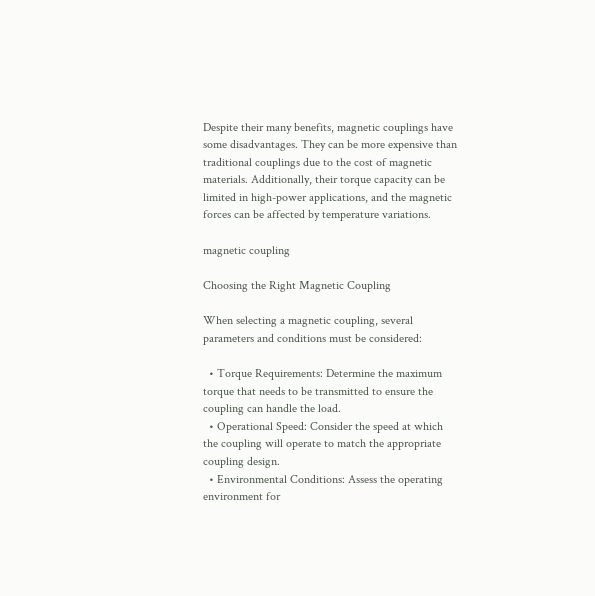Despite their many benefits, magnetic couplings have some disadvantages. They can be more expensive than traditional couplings due to the cost of magnetic materials. Additionally, their torque capacity can be limited in high-power applications, and the magnetic forces can be affected by temperature variations.

magnetic coupling

Choosing the Right Magnetic Coupling

When selecting a magnetic coupling, several parameters and conditions must be considered:

  • Torque Requirements: Determine the maximum torque that needs to be transmitted to ensure the coupling can handle the load.
  • Operational Speed: Consider the speed at which the coupling will operate to match the appropriate coupling design.
  • Environmental Conditions: Assess the operating environment for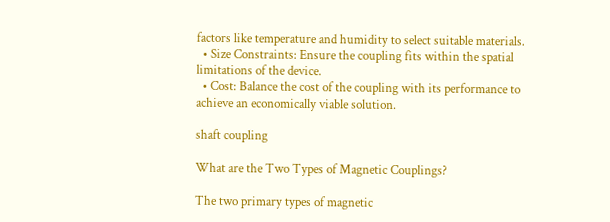factors like temperature and humidity to select suitable materials.
  • Size Constraints: Ensure the coupling fits within the spatial limitations of the device.
  • Cost: Balance the cost of the coupling with its performance to achieve an economically viable solution.

shaft coupling

What are the Two Types of Magnetic Couplings?

The two primary types of magnetic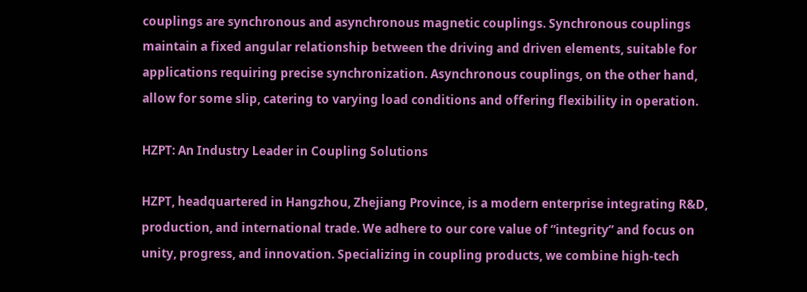couplings are synchronous and asynchronous magnetic couplings. Synchronous couplings maintain a fixed angular relationship between the driving and driven elements, suitable for applications requiring precise synchronization. Asynchronous couplings, on the other hand, allow for some slip, catering to varying load conditions and offering flexibility in operation.

HZPT: An Industry Leader in Coupling Solutions

HZPT, headquartered in Hangzhou, Zhejiang Province, is a modern enterprise integrating R&D, production, and international trade. We adhere to our core value of “integrity” and focus on unity, progress, and innovation. Specializing in coupling products, we combine high-tech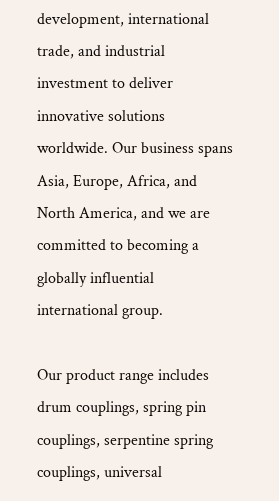development, international trade, and industrial investment to deliver innovative solutions worldwide. Our business spans Asia, Europe, Africa, and North America, and we are committed to becoming a globally influential international group.

Our product range includes drum couplings, spring pin couplings, serpentine spring couplings, universal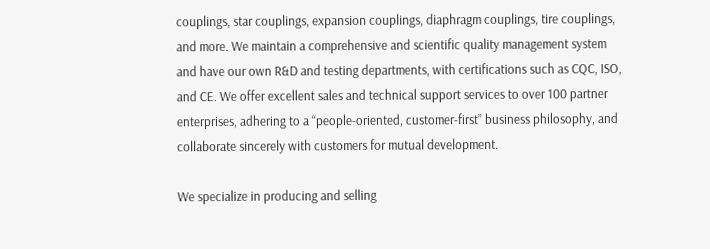couplings, star couplings, expansion couplings, diaphragm couplings, tire couplings, and more. We maintain a comprehensive and scientific quality management system and have our own R&D and testing departments, with certifications such as CQC, ISO, and CE. We offer excellent sales and technical support services to over 100 partner enterprises, adhering to a “people-oriented, customer-first” business philosophy, and collaborate sincerely with customers for mutual development.

We specialize in producing and selling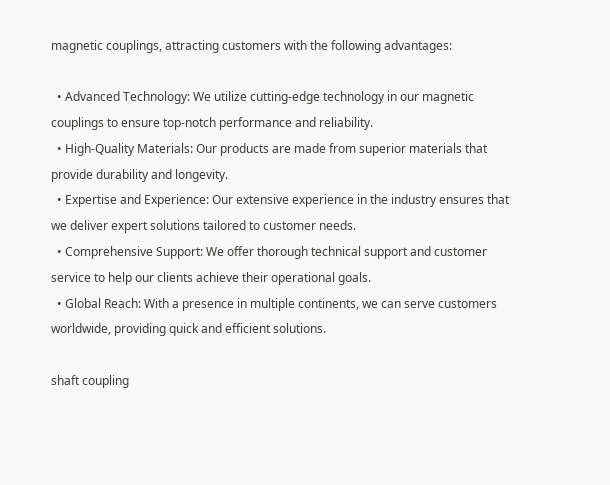magnetic couplings, attracting customers with the following advantages:

  • Advanced Technology: We utilize cutting-edge technology in our magnetic couplings to ensure top-notch performance and reliability.
  • High-Quality Materials: Our products are made from superior materials that provide durability and longevity.
  • Expertise and Experience: Our extensive experience in the industry ensures that we deliver expert solutions tailored to customer needs.
  • Comprehensive Support: We offer thorough technical support and customer service to help our clients achieve their operational goals.
  • Global Reach: With a presence in multiple continents, we can serve customers worldwide, providing quick and efficient solutions.

shaft coupling